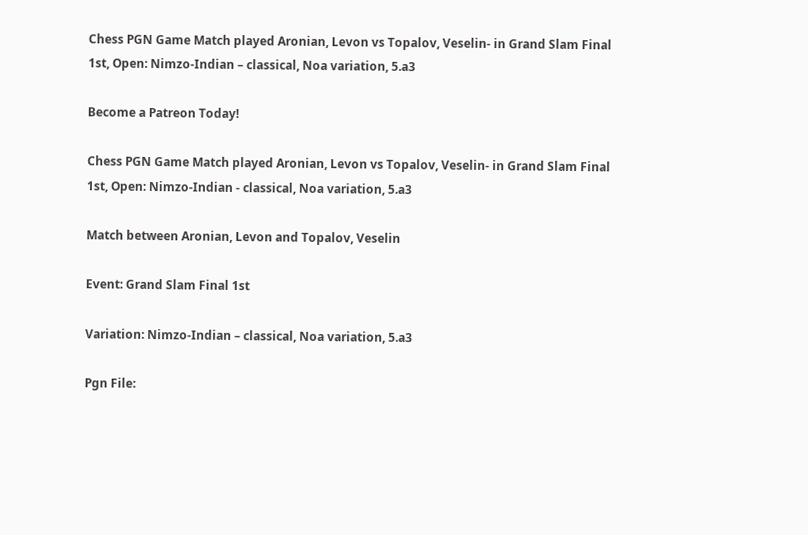Chess PGN Game Match played Aronian, Levon vs Topalov, Veselin- in Grand Slam Final 1st, Open: Nimzo-Indian – classical, Noa variation, 5.a3

Become a Patreon Today!

Chess PGN Game Match played Aronian, Levon vs Topalov, Veselin- in Grand Slam Final 1st, Open: Nimzo-Indian - classical, Noa variation, 5.a3

Match between Aronian, Levon and Topalov, Veselin

Event: Grand Slam Final 1st

Variation: Nimzo-Indian – classical, Noa variation, 5.a3

Pgn File: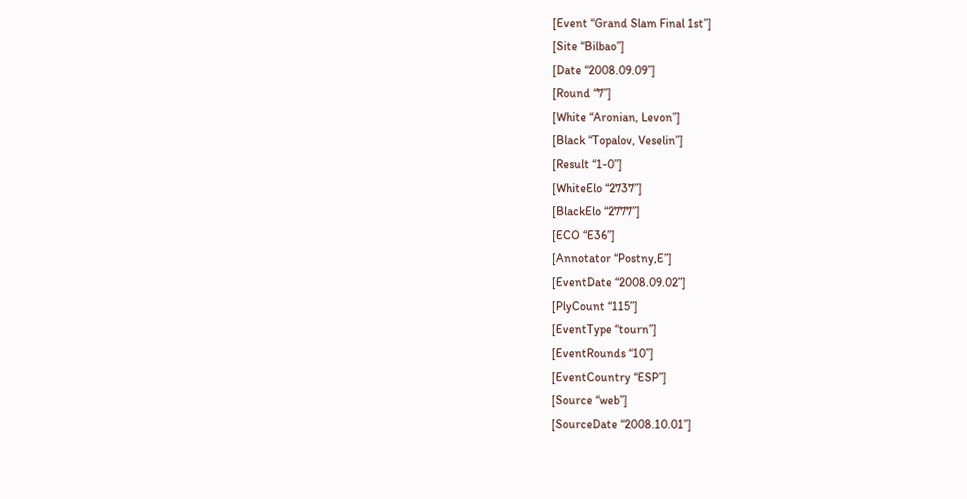[Event “Grand Slam Final 1st”]
[Site “Bilbao”]
[Date “2008.09.09”]
[Round “7”]
[White “Aronian, Levon”]
[Black “Topalov, Veselin”]
[Result “1-0”]
[WhiteElo “2737”]
[BlackElo “2777”]
[ECO “E36”]
[Annotator “Postny,E”]
[EventDate “2008.09.02”]
[PlyCount “115”]
[EventType “tourn”]
[EventRounds “10”]
[EventCountry “ESP”]
[Source “web”]
[SourceDate “2008.10.01”]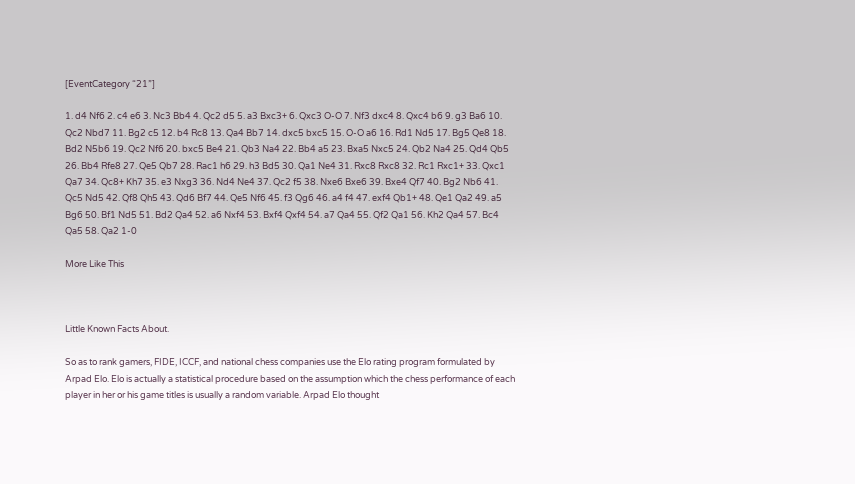[EventCategory “21”]

1. d4 Nf6 2. c4 e6 3. Nc3 Bb4 4. Qc2 d5 5. a3 Bxc3+ 6. Qxc3 O-O 7. Nf3 dxc4 8. Qxc4 b6 9. g3 Ba6 10. Qc2 Nbd7 11. Bg2 c5 12. b4 Rc8 13. Qa4 Bb7 14. dxc5 bxc5 15. O-O a6 16. Rd1 Nd5 17. Bg5 Qe8 18. Bd2 N5b6 19. Qc2 Nf6 20. bxc5 Be4 21. Qb3 Na4 22. Bb4 a5 23. Bxa5 Nxc5 24. Qb2 Na4 25. Qd4 Qb5 26. Bb4 Rfe8 27. Qe5 Qb7 28. Rac1 h6 29. h3 Bd5 30. Qa1 Ne4 31. Rxc8 Rxc8 32. Rc1 Rxc1+ 33. Qxc1 Qa7 34. Qc8+ Kh7 35. e3 Nxg3 36. Nd4 Ne4 37. Qc2 f5 38. Nxe6 Bxe6 39. Bxe4 Qf7 40. Bg2 Nb6 41. Qc5 Nd5 42. Qf8 Qh5 43. Qd6 Bf7 44. Qe5 Nf6 45. f3 Qg6 46. a4 f4 47. exf4 Qb1+ 48. Qe1 Qa2 49. a5 Bg6 50. Bf1 Nd5 51. Bd2 Qa4 52. a6 Nxf4 53. Bxf4 Qxf4 54. a7 Qa4 55. Qf2 Qa1 56. Kh2 Qa4 57. Bc4 Qa5 58. Qa2 1-0

More Like This



Little Known Facts About.

So as to rank gamers, FIDE, ICCF, and national chess companies use the Elo rating program formulated by Arpad Elo. Elo is actually a statistical procedure based on the assumption which the chess performance of each player in her or his game titles is usually a random variable. Arpad Elo thought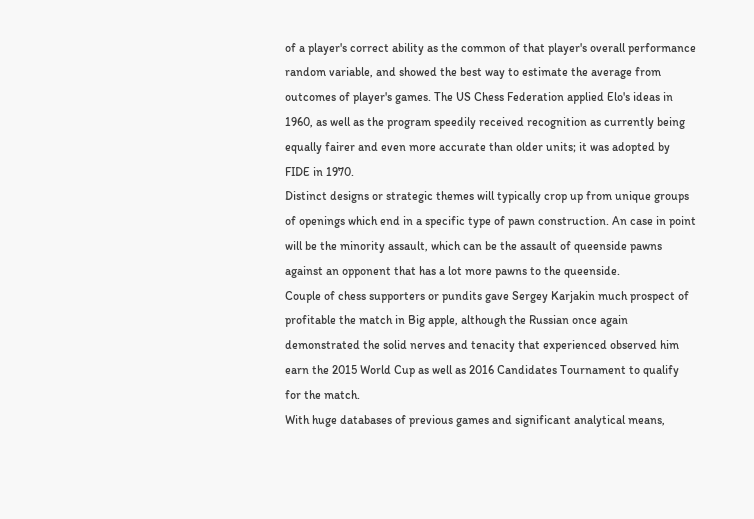of a player's correct ability as the common of that player's overall performance random variable, and showed the best way to estimate the average from outcomes of player's games. The US Chess Federation applied Elo's ideas in 1960, as well as the program speedily received recognition as currently being equally fairer and even more accurate than older units; it was adopted by FIDE in 1970.
Distinct designs or strategic themes will typically crop up from unique groups of openings which end in a specific type of pawn construction. An case in point will be the minority assault, which can be the assault of queenside pawns against an opponent that has a lot more pawns to the queenside.
Couple of chess supporters or pundits gave Sergey Karjakin much prospect of profitable the match in Big apple, although the Russian once again demonstrated the solid nerves and tenacity that experienced observed him earn the 2015 World Cup as well as 2016 Candidates Tournament to qualify for the match.
With huge databases of previous games and significant analytical means,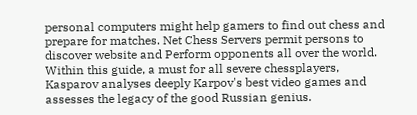personal computers might help gamers to find out chess and prepare for matches. Net Chess Servers permit persons to discover website and Perform opponents all over the world.
Within this guide, a must for all severe chessplayers, Kasparov analyses deeply Karpov's best video games and assesses the legacy of the good Russian genius.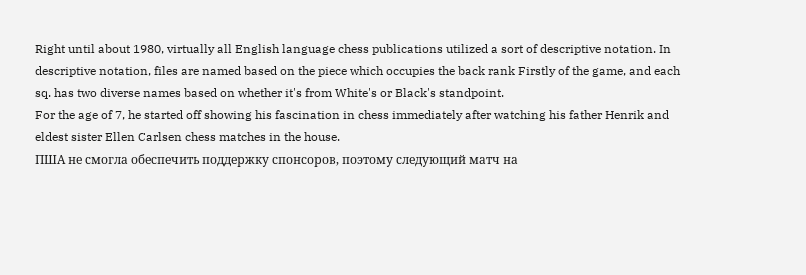Right until about 1980, virtually all English language chess publications utilized a sort of descriptive notation. In descriptive notation, files are named based on the piece which occupies the back rank Firstly of the game, and each sq. has two diverse names based on whether it's from White's or Black's standpoint.
For the age of 7, he started off showing his fascination in chess immediately after watching his father Henrik and eldest sister Ellen Carlsen chess matches in the house.
ПША не смогла обеспечить поддержку спонсоров, поэтому следующий матч на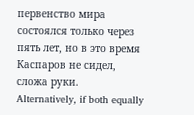первенство мира состоялся только через пять лет, но в это время Каспаров не сидел, сложа руки.
Alternatively, if both equally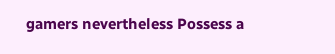gamers nevertheless Possess a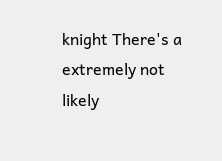knight There's a extremely not likely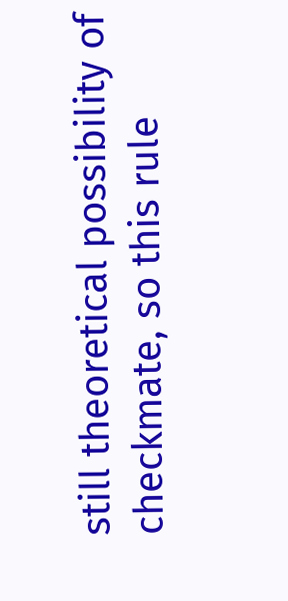still theoretical possibility of checkmate, so this rule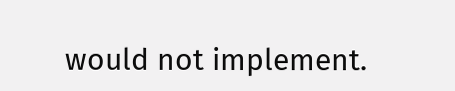would not implement.